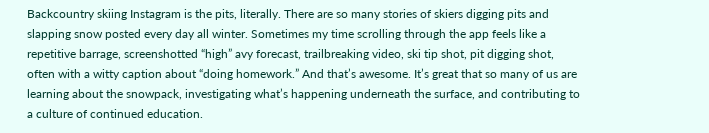Backcountry skiing Instagram is the pits, literally. There are so many stories of skiers digging pits and slapping snow posted every day all winter. Sometimes my time scrolling through the app feels like a repetitive barrage, screenshotted “high” avy forecast, trailbreaking video, ski tip shot, pit digging shot, often with a witty caption about “doing homework.” And that’s awesome. It’s great that so many of us are learning about the snowpack, investigating what’s happening underneath the surface, and contributing to a culture of continued education.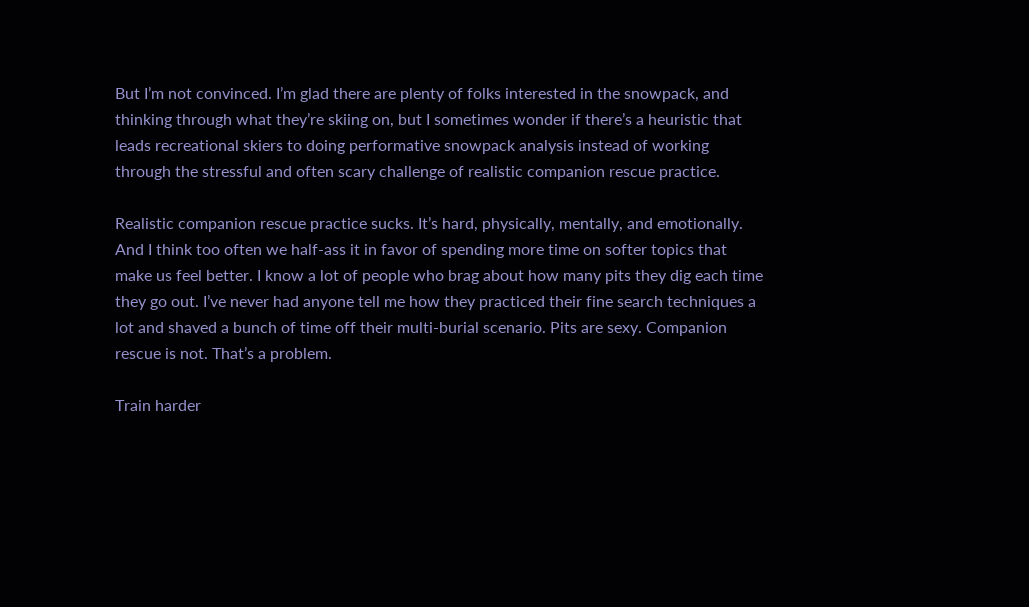But I’m not convinced. I’m glad there are plenty of folks interested in the snowpack, and thinking through what they’re skiing on, but I sometimes wonder if there’s a heuristic that leads recreational skiers to doing performative snowpack analysis instead of working through the stressful and often scary challenge of realistic companion rescue practice.

Realistic companion rescue practice sucks. It’s hard, physically, mentally, and emotionally. And I think too often we half-ass it in favor of spending more time on softer topics that make us feel better. I know a lot of people who brag about how many pits they dig each time they go out. I’ve never had anyone tell me how they practiced their fine search techniques a lot and shaved a bunch of time off their multi-burial scenario. Pits are sexy. Companion rescue is not. That’s a problem.

Train harder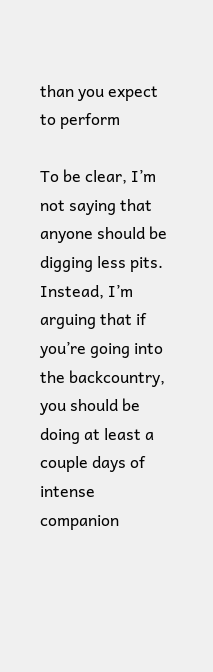than you expect to perform

To be clear, I’m not saying that anyone should be digging less pits. Instead, I’m arguing that if you’re going into the backcountry, you should be doing at least a couple days of intense companion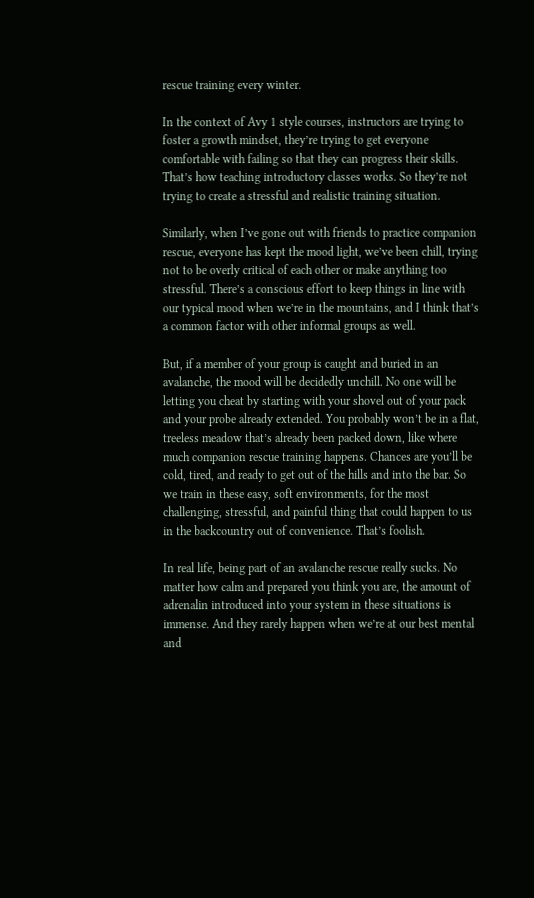rescue training every winter.

In the context of Avy 1 style courses, instructors are trying to foster a growth mindset, they’re trying to get everyone comfortable with failing so that they can progress their skills. That’s how teaching introductory classes works. So they’re not trying to create a stressful and realistic training situation.

Similarly, when I’ve gone out with friends to practice companion rescue, everyone has kept the mood light, we’ve been chill, trying not to be overly critical of each other or make anything too stressful. There’s a conscious effort to keep things in line with our typical mood when we’re in the mountains, and I think that’s a common factor with other informal groups as well.

But, if a member of your group is caught and buried in an avalanche, the mood will be decidedly unchill. No one will be letting you cheat by starting with your shovel out of your pack and your probe already extended. You probably won’t be in a flat, treeless meadow that’s already been packed down, like where much companion rescue training happens. Chances are you’ll be cold, tired, and ready to get out of the hills and into the bar. So we train in these easy, soft environments, for the most challenging, stressful, and painful thing that could happen to us in the backcountry out of convenience. That’s foolish.

In real life, being part of an avalanche rescue really sucks. No matter how calm and prepared you think you are, the amount of adrenalin introduced into your system in these situations is immense. And they rarely happen when we’re at our best mental and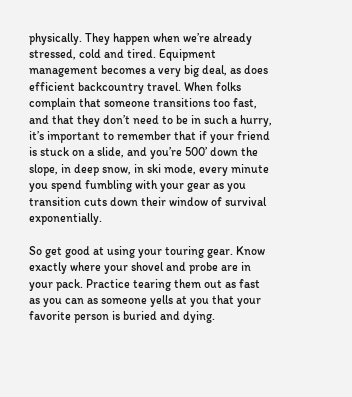physically. They happen when we’re already stressed, cold and tired. Equipment management becomes a very big deal, as does efficient backcountry travel. When folks complain that someone transitions too fast, and that they don’t need to be in such a hurry, it’s important to remember that if your friend is stuck on a slide, and you’re 500’ down the slope, in deep snow, in ski mode, every minute you spend fumbling with your gear as you transition cuts down their window of survival exponentially.

So get good at using your touring gear. Know exactly where your shovel and probe are in your pack. Practice tearing them out as fast as you can as someone yells at you that your favorite person is buried and dying.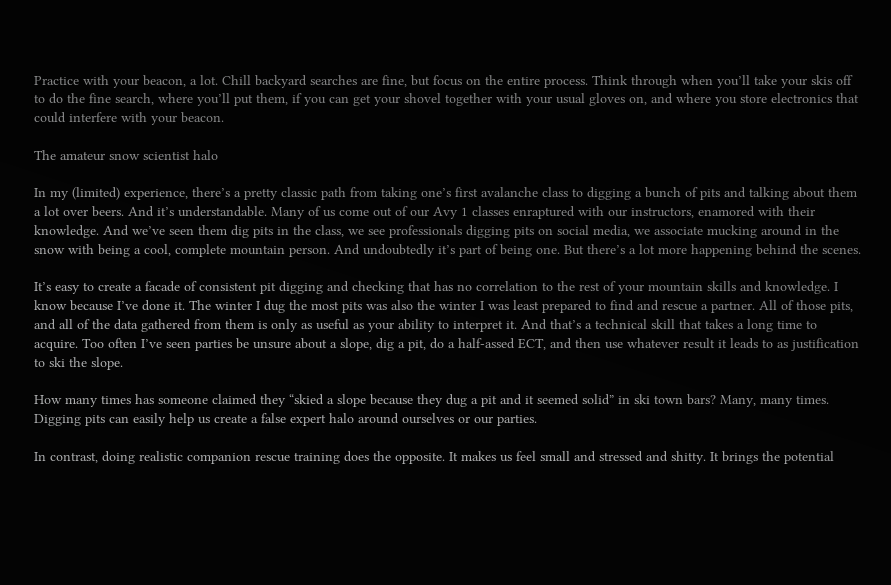Practice with your beacon, a lot. Chill backyard searches are fine, but focus on the entire process. Think through when you’ll take your skis off to do the fine search, where you’ll put them, if you can get your shovel together with your usual gloves on, and where you store electronics that could interfere with your beacon.

The amateur snow scientist halo

In my (limited) experience, there’s a pretty classic path from taking one’s first avalanche class to digging a bunch of pits and talking about them a lot over beers. And it’s understandable. Many of us come out of our Avy 1 classes enraptured with our instructors, enamored with their knowledge. And we’ve seen them dig pits in the class, we see professionals digging pits on social media, we associate mucking around in the snow with being a cool, complete mountain person. And undoubtedly it’s part of being one. But there’s a lot more happening behind the scenes.

It’s easy to create a facade of consistent pit digging and checking that has no correlation to the rest of your mountain skills and knowledge. I know because I’ve done it. The winter I dug the most pits was also the winter I was least prepared to find and rescue a partner. All of those pits, and all of the data gathered from them is only as useful as your ability to interpret it. And that’s a technical skill that takes a long time to acquire. Too often I’ve seen parties be unsure about a slope, dig a pit, do a half-assed ECT, and then use whatever result it leads to as justification to ski the slope.

How many times has someone claimed they “skied a slope because they dug a pit and it seemed solid” in ski town bars? Many, many times. Digging pits can easily help us create a false expert halo around ourselves or our parties.

In contrast, doing realistic companion rescue training does the opposite. It makes us feel small and stressed and shitty. It brings the potential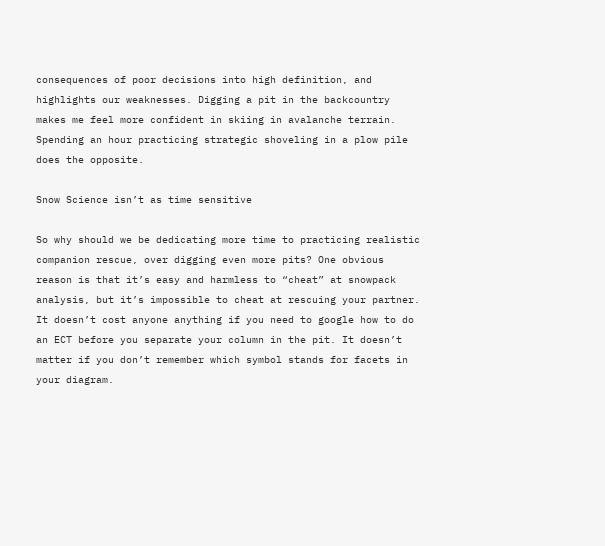consequences of poor decisions into high definition, and highlights our weaknesses. Digging a pit in the backcountry makes me feel more confident in skiing in avalanche terrain. Spending an hour practicing strategic shoveling in a plow pile does the opposite.

Snow Science isn’t as time sensitive

So why should we be dedicating more time to practicing realistic companion rescue, over digging even more pits? One obvious reason is that it’s easy and harmless to “cheat” at snowpack analysis, but it’s impossible to cheat at rescuing your partner. It doesn’t cost anyone anything if you need to google how to do an ECT before you separate your column in the pit. It doesn’t matter if you don’t remember which symbol stands for facets in your diagram.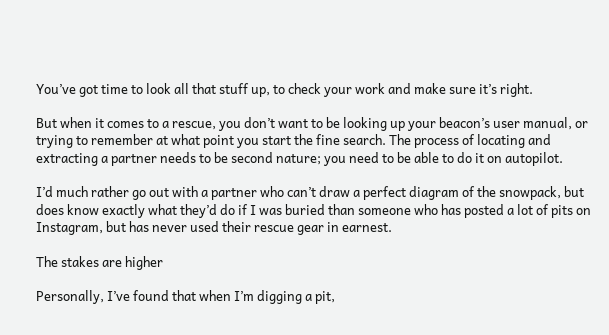You’ve got time to look all that stuff up, to check your work and make sure it’s right.

But when it comes to a rescue, you don’t want to be looking up your beacon’s user manual, or trying to remember at what point you start the fine search. The process of locating and extracting a partner needs to be second nature; you need to be able to do it on autopilot.

I’d much rather go out with a partner who can’t draw a perfect diagram of the snowpack, but does know exactly what they’d do if I was buried than someone who has posted a lot of pits on Instagram, but has never used their rescue gear in earnest.

The stakes are higher

Personally, I’ve found that when I’m digging a pit,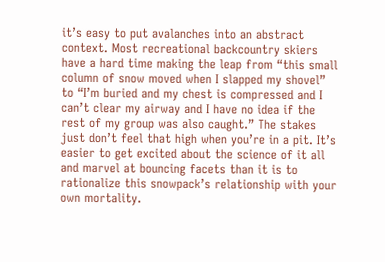it’s easy to put avalanches into an abstract context. Most recreational backcountry skiers have a hard time making the leap from “this small column of snow moved when I slapped my shovel” to “I’m buried and my chest is compressed and I can’t clear my airway and I have no idea if the rest of my group was also caught.” The stakes just don’t feel that high when you’re in a pit. It’s easier to get excited about the science of it all and marvel at bouncing facets than it is to rationalize this snowpack’s relationship with your own mortality.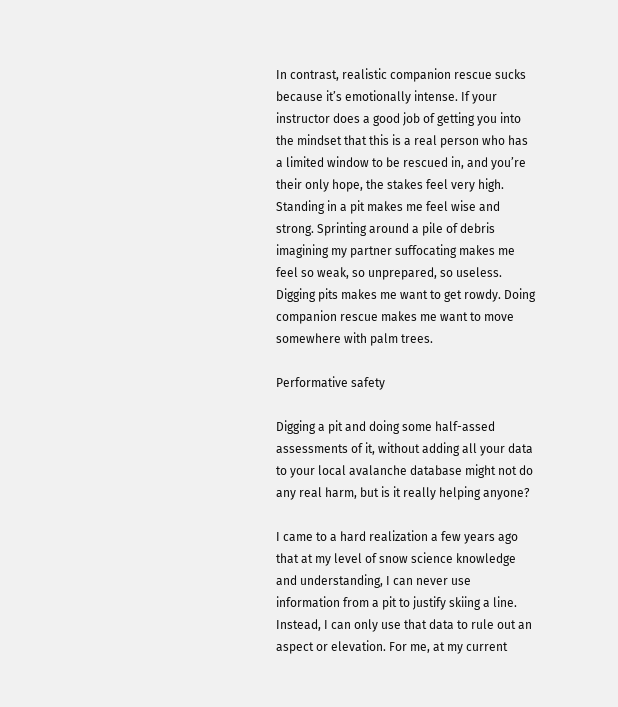In contrast, realistic companion rescue sucks because it’s emotionally intense. If your instructor does a good job of getting you into the mindset that this is a real person who has a limited window to be rescued in, and you’re their only hope, the stakes feel very high. Standing in a pit makes me feel wise and strong. Sprinting around a pile of debris imagining my partner suffocating makes me feel so weak, so unprepared, so useless. Digging pits makes me want to get rowdy. Doing companion rescue makes me want to move somewhere with palm trees.

Performative safety

Digging a pit and doing some half-assed assessments of it, without adding all your data to your local avalanche database might not do any real harm, but is it really helping anyone?

I came to a hard realization a few years ago that at my level of snow science knowledge and understanding, I can never use information from a pit to justify skiing a line. Instead, I can only use that data to rule out an aspect or elevation. For me, at my current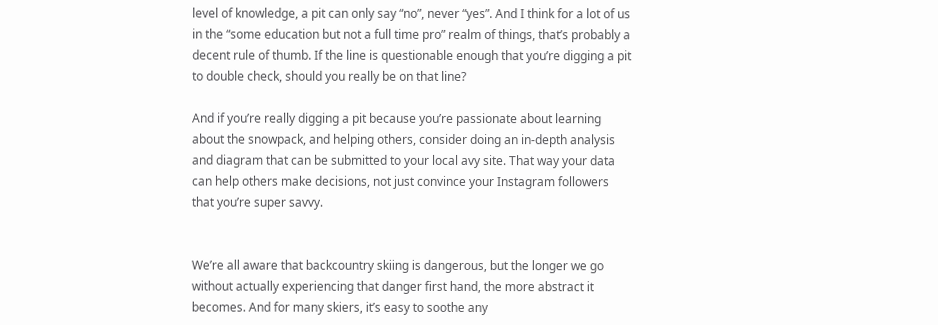level of knowledge, a pit can only say “no”, never “yes”. And I think for a lot of us in the “some education but not a full time pro” realm of things, that’s probably a decent rule of thumb. If the line is questionable enough that you’re digging a pit to double check, should you really be on that line?

And if you’re really digging a pit because you’re passionate about learning about the snowpack, and helping others, consider doing an in-depth analysis and diagram that can be submitted to your local avy site. That way your data can help others make decisions, not just convince your Instagram followers that you’re super savvy.


We’re all aware that backcountry skiing is dangerous, but the longer we go without actually experiencing that danger first hand, the more abstract it becomes. And for many skiers, it’s easy to soothe any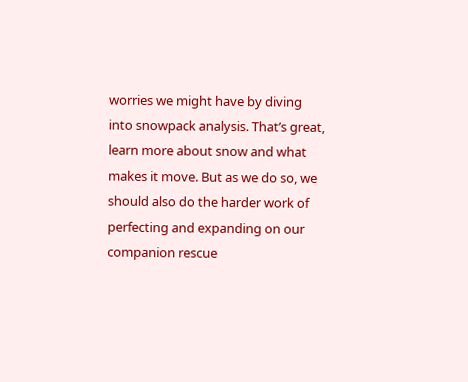worries we might have by diving into snowpack analysis. That’s great, learn more about snow and what makes it move. But as we do so, we should also do the harder work of perfecting and expanding on our companion rescue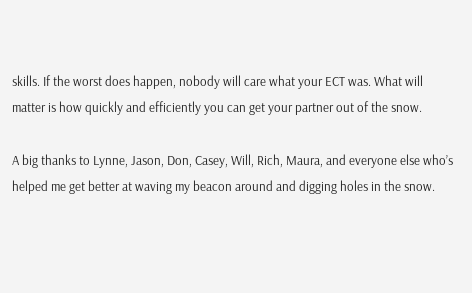skills. If the worst does happen, nobody will care what your ECT was. What will matter is how quickly and efficiently you can get your partner out of the snow.

A big thanks to Lynne, Jason, Don, Casey, Will, Rich, Maura, and everyone else who’s helped me get better at waving my beacon around and digging holes in the snow.